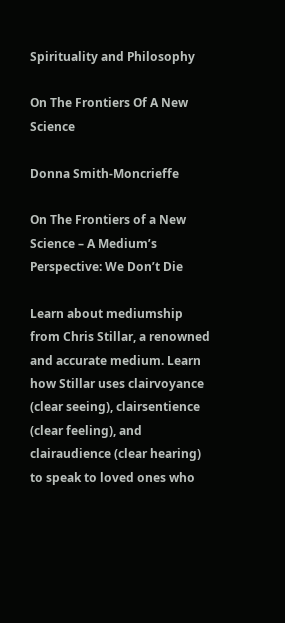Spirituality and Philosophy

On The Frontiers Of A New Science

Donna Smith-Moncrieffe

On The Frontiers of a New Science – A Medium’s Perspective: We Don’t Die

Learn about mediumship from Chris Stillar, a renowned and accurate medium. Learn how Stillar uses clairvoyance (clear seeing), clairsentience (clear feeling), and clairaudience (clear hearing) to speak to loved ones who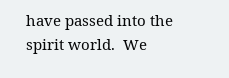have passed into the spirit world.  We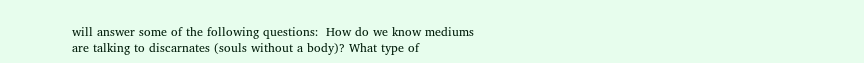will answer some of the following questions:  How do we know mediums are talking to discarnates (souls without a body)? What type of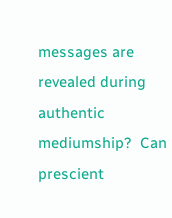messages are revealed during authentic mediumship?  Can prescient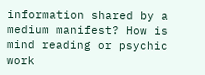information shared by a medium manifest? How is mind reading or psychic work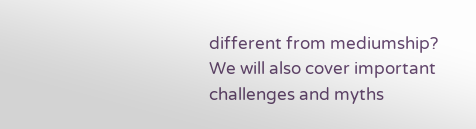different from mediumship? We will also cover important challenges and myths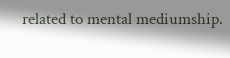related to mental mediumship.